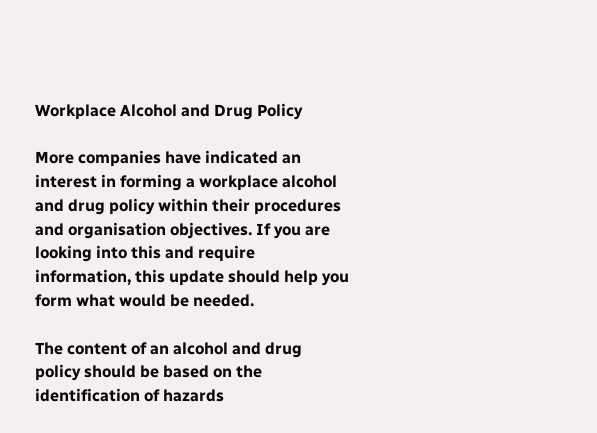Workplace Alcohol and Drug Policy

More companies have indicated an interest in forming a workplace alcohol and drug policy within their procedures and organisation objectives. If you are looking into this and require information, this update should help you form what would be needed.

The content of an alcohol and drug policy should be based on the identification of hazards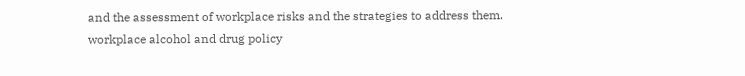and the assessment of workplace risks and the strategies to address them.
workplace alcohol and drug policy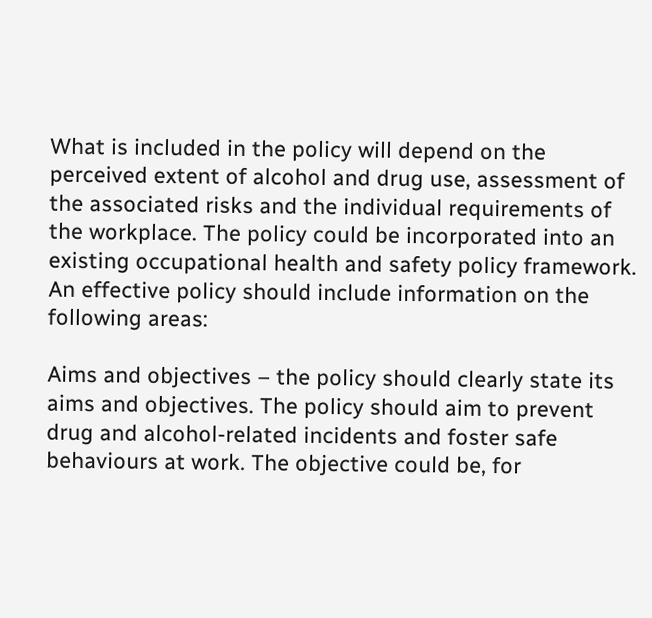What is included in the policy will depend on the perceived extent of alcohol and drug use, assessment of the associated risks and the individual requirements of the workplace. The policy could be incorporated into an existing occupational health and safety policy framework. An effective policy should include information on the following areas:

Aims and objectives – the policy should clearly state its aims and objectives. The policy should aim to prevent drug and alcohol-related incidents and foster safe behaviours at work. The objective could be, for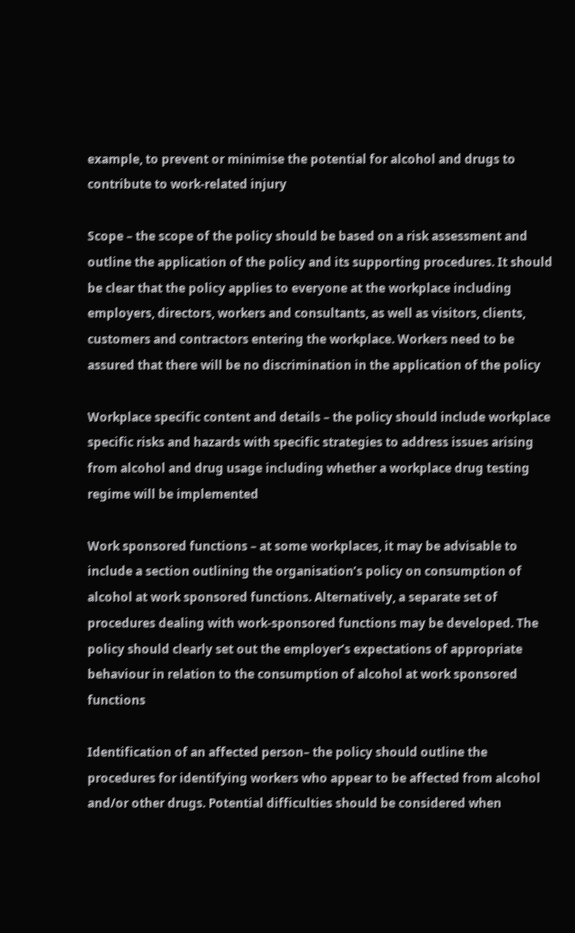example, to prevent or minimise the potential for alcohol and drugs to contribute to work-related injury

Scope – the scope of the policy should be based on a risk assessment and outline the application of the policy and its supporting procedures. It should be clear that the policy applies to everyone at the workplace including employers, directors, workers and consultants, as well as visitors, clients, customers and contractors entering the workplace. Workers need to be assured that there will be no discrimination in the application of the policy

Workplace specific content and details – the policy should include workplace specific risks and hazards with specific strategies to address issues arising from alcohol and drug usage including whether a workplace drug testing regime will be implemented

Work sponsored functions – at some workplaces, it may be advisable to include a section outlining the organisation’s policy on consumption of alcohol at work sponsored functions. Alternatively, a separate set of procedures dealing with work-sponsored functions may be developed. The policy should clearly set out the employer’s expectations of appropriate behaviour in relation to the consumption of alcohol at work sponsored functions

Identification of an affected person– the policy should outline the procedures for identifying workers who appear to be affected from alcohol and/or other drugs. Potential difficulties should be considered when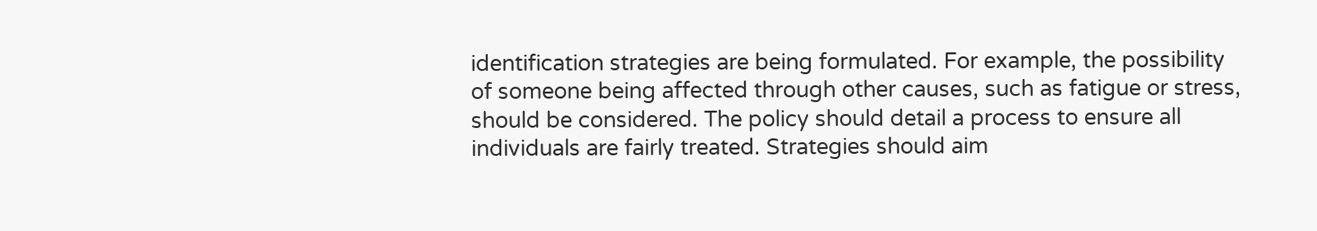identification strategies are being formulated. For example, the possibility of someone being affected through other causes, such as fatigue or stress, should be considered. The policy should detail a process to ensure all individuals are fairly treated. Strategies should aim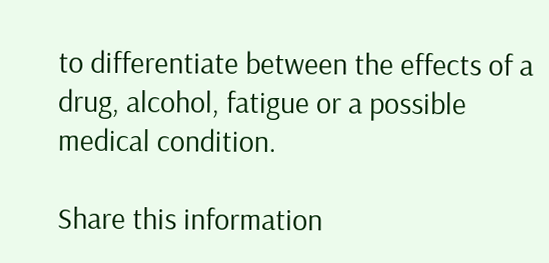to differentiate between the effects of a drug, alcohol, fatigue or a possible medical condition.

Share this information